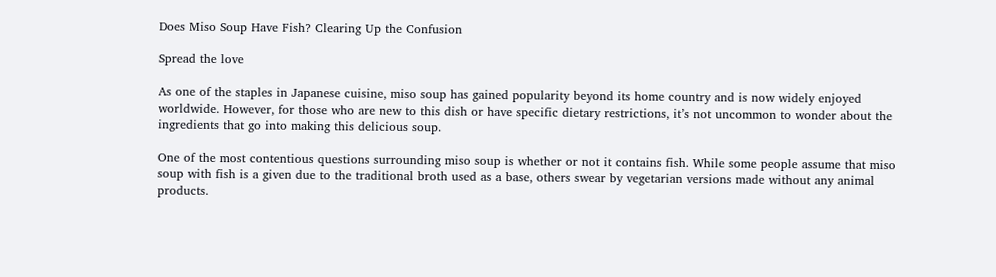Does Miso Soup Have Fish? Clearing Up the Confusion

Spread the love

As one of the staples in Japanese cuisine, miso soup has gained popularity beyond its home country and is now widely enjoyed worldwide. However, for those who are new to this dish or have specific dietary restrictions, it’s not uncommon to wonder about the ingredients that go into making this delicious soup.

One of the most contentious questions surrounding miso soup is whether or not it contains fish. While some people assume that miso soup with fish is a given due to the traditional broth used as a base, others swear by vegetarian versions made without any animal products.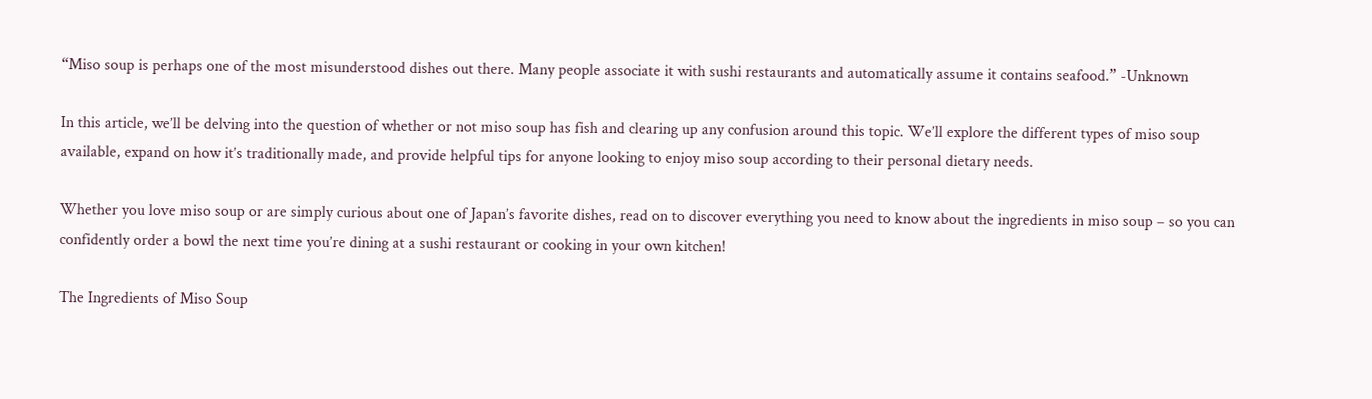“Miso soup is perhaps one of the most misunderstood dishes out there. Many people associate it with sushi restaurants and automatically assume it contains seafood.” -Unknown

In this article, we’ll be delving into the question of whether or not miso soup has fish and clearing up any confusion around this topic. We’ll explore the different types of miso soup available, expand on how it’s traditionally made, and provide helpful tips for anyone looking to enjoy miso soup according to their personal dietary needs.

Whether you love miso soup or are simply curious about one of Japan’s favorite dishes, read on to discover everything you need to know about the ingredients in miso soup – so you can confidently order a bowl the next time you’re dining at a sushi restaurant or cooking in your own kitchen!

The Ingredients of Miso Soup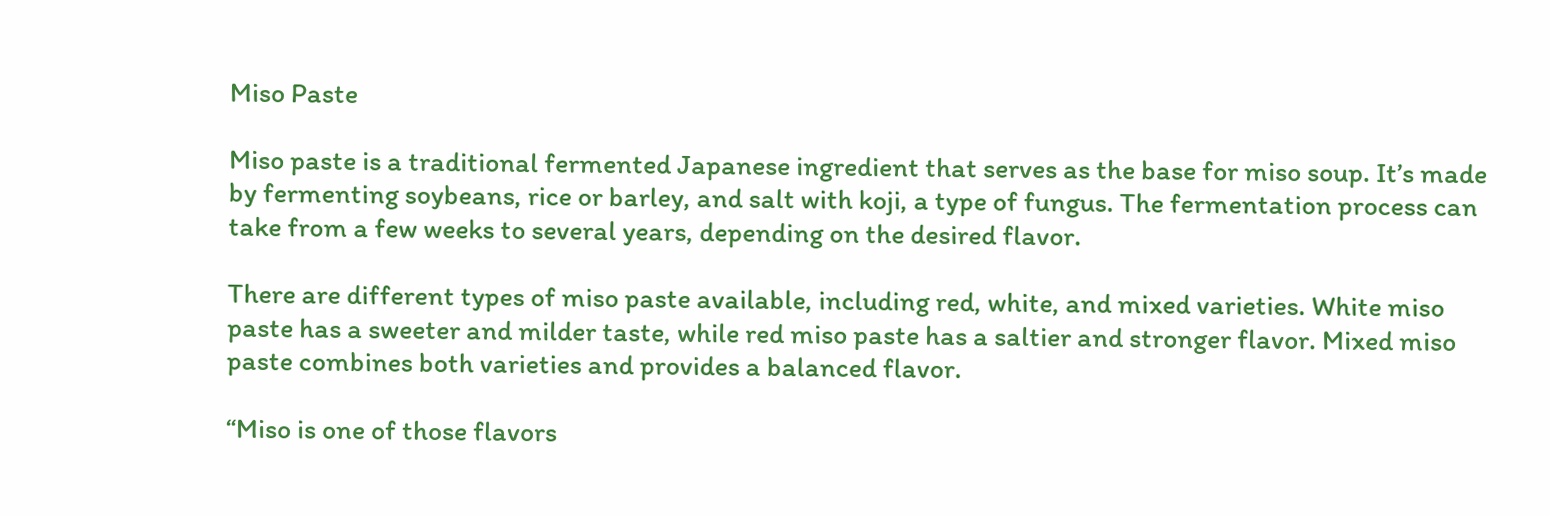Miso Paste

Miso paste is a traditional fermented Japanese ingredient that serves as the base for miso soup. It’s made by fermenting soybeans, rice or barley, and salt with koji, a type of fungus. The fermentation process can take from a few weeks to several years, depending on the desired flavor.

There are different types of miso paste available, including red, white, and mixed varieties. White miso paste has a sweeter and milder taste, while red miso paste has a saltier and stronger flavor. Mixed miso paste combines both varieties and provides a balanced flavor.

“Miso is one of those flavors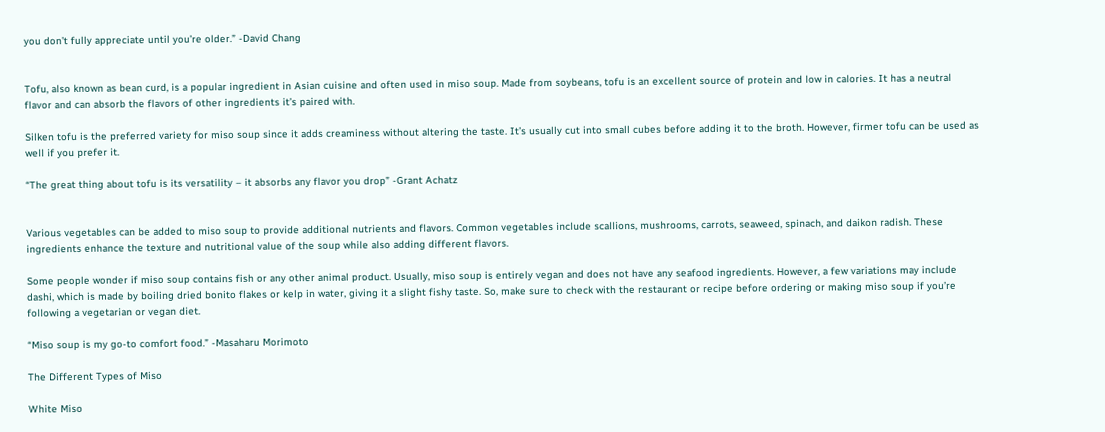you don’t fully appreciate until you’re older.” -David Chang


Tofu, also known as bean curd, is a popular ingredient in Asian cuisine and often used in miso soup. Made from soybeans, tofu is an excellent source of protein and low in calories. It has a neutral flavor and can absorb the flavors of other ingredients it’s paired with.

Silken tofu is the preferred variety for miso soup since it adds creaminess without altering the taste. It’s usually cut into small cubes before adding it to the broth. However, firmer tofu can be used as well if you prefer it.

“The great thing about tofu is its versatility – it absorbs any flavor you drop” -Grant Achatz


Various vegetables can be added to miso soup to provide additional nutrients and flavors. Common vegetables include scallions, mushrooms, carrots, seaweed, spinach, and daikon radish. These ingredients enhance the texture and nutritional value of the soup while also adding different flavors.

Some people wonder if miso soup contains fish or any other animal product. Usually, miso soup is entirely vegan and does not have any seafood ingredients. However, a few variations may include dashi, which is made by boiling dried bonito flakes or kelp in water, giving it a slight fishy taste. So, make sure to check with the restaurant or recipe before ordering or making miso soup if you’re following a vegetarian or vegan diet.

“Miso soup is my go-to comfort food.” -Masaharu Morimoto

The Different Types of Miso

White Miso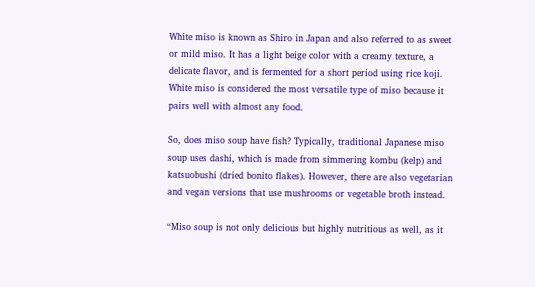White miso is known as Shiro in Japan and also referred to as sweet or mild miso. It has a light beige color with a creamy texture, a delicate flavor, and is fermented for a short period using rice koji. White miso is considered the most versatile type of miso because it pairs well with almost any food.

So, does miso soup have fish? Typically, traditional Japanese miso soup uses dashi, which is made from simmering kombu (kelp) and katsuobushi (dried bonito flakes). However, there are also vegetarian and vegan versions that use mushrooms or vegetable broth instead.

“Miso soup is not only delicious but highly nutritious as well, as it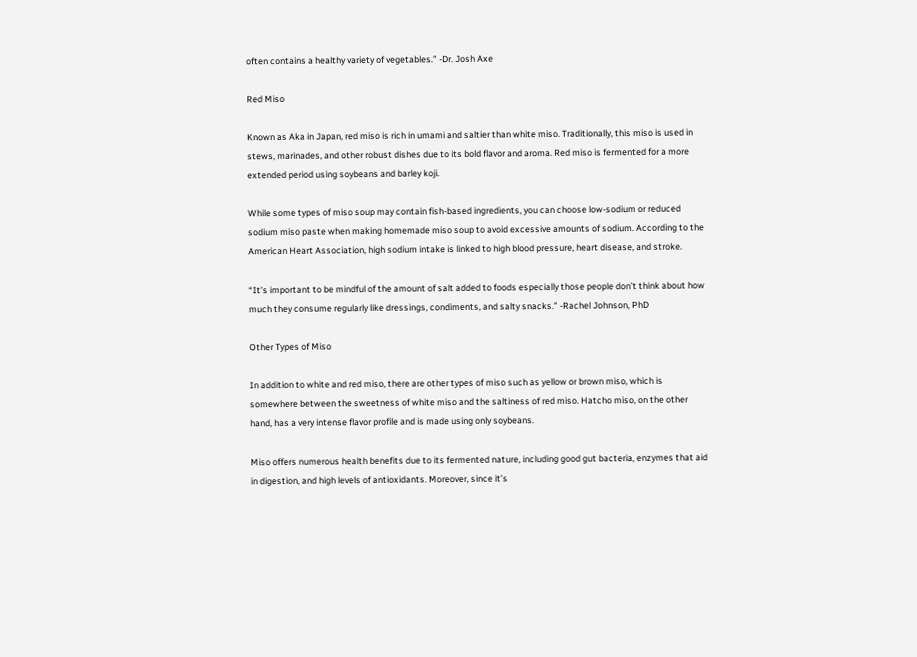often contains a healthy variety of vegetables.” -Dr. Josh Axe

Red Miso

Known as Aka in Japan, red miso is rich in umami and saltier than white miso. Traditionally, this miso is used in stews, marinades, and other robust dishes due to its bold flavor and aroma. Red miso is fermented for a more extended period using soybeans and barley koji.

While some types of miso soup may contain fish-based ingredients, you can choose low-sodium or reduced sodium miso paste when making homemade miso soup to avoid excessive amounts of sodium. According to the American Heart Association, high sodium intake is linked to high blood pressure, heart disease, and stroke.

“It’s important to be mindful of the amount of salt added to foods especially those people don’t think about how much they consume regularly like dressings, condiments, and salty snacks.” -Rachel Johnson, PhD

Other Types of Miso

In addition to white and red miso, there are other types of miso such as yellow or brown miso, which is somewhere between the sweetness of white miso and the saltiness of red miso. Hatcho miso, on the other hand, has a very intense flavor profile and is made using only soybeans.

Miso offers numerous health benefits due to its fermented nature, including good gut bacteria, enzymes that aid in digestion, and high levels of antioxidants. Moreover, since it’s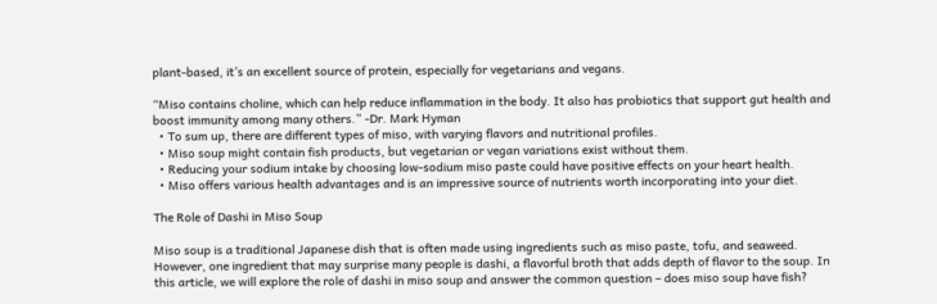plant-based, it’s an excellent source of protein, especially for vegetarians and vegans.

“Miso contains choline, which can help reduce inflammation in the body. It also has probiotics that support gut health and boost immunity among many others.” -Dr. Mark Hyman
  • To sum up, there are different types of miso, with varying flavors and nutritional profiles.
  • Miso soup might contain fish products, but vegetarian or vegan variations exist without them.
  • Reducing your sodium intake by choosing low-sodium miso paste could have positive effects on your heart health.
  • Miso offers various health advantages and is an impressive source of nutrients worth incorporating into your diet.

The Role of Dashi in Miso Soup

Miso soup is a traditional Japanese dish that is often made using ingredients such as miso paste, tofu, and seaweed. However, one ingredient that may surprise many people is dashi, a flavorful broth that adds depth of flavor to the soup. In this article, we will explore the role of dashi in miso soup and answer the common question – does miso soup have fish?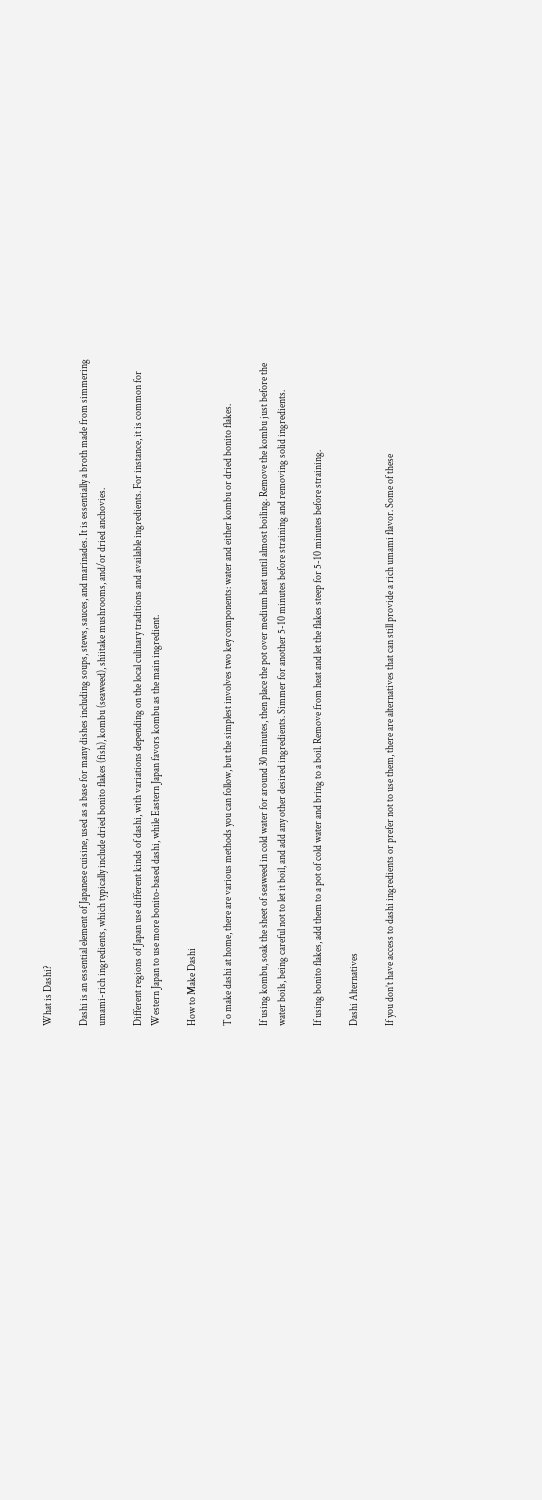What is Dashi?

Dashi is an essential element of Japanese cuisine, used as a base for many dishes including soups, stews, sauces, and marinades. It is essentially a broth made from simmering umami-rich ingredients, which typically include dried bonito flakes (fish), kombu (seaweed), shiitake mushrooms, and/or dried anchovies.

Different regions of Japan use different kinds of dashi, with variations depending on the local culinary traditions and available ingredients. For instance, it is common for Western Japan to use more bonito-based dashi, while Eastern Japan favors kombu as the main ingredient.

How to Make Dashi

To make dashi at home, there are various methods you can follow, but the simplest involves two key components: water and either kombu or dried bonito flakes.

If using kombu, soak the sheet of seaweed in cold water for around 30 minutes, then place the pot over medium heat until almost boiling. Remove the kombu just before the water boils, being careful not to let it boil, and add any other desired ingredients. Simmer for another 5-10 minutes before straining and removing solid ingredients.

If using bonito flakes, add them to a pot of cold water and bring to a boil. Remove from heat and let the flakes steep for 5-10 minutes before straining.

Dashi Alternatives

If you don’t have access to dashi ingredients or prefer not to use them, there are alternatives that can still provide a rich umami flavor. Some of these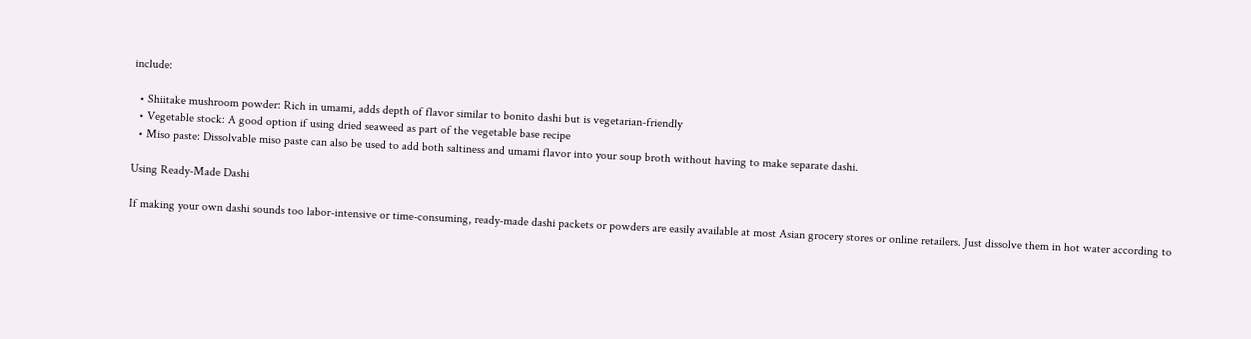include:

  • Shiitake mushroom powder: Rich in umami, adds depth of flavor similar to bonito dashi but is vegetarian-friendly
  • Vegetable stock: A good option if using dried seaweed as part of the vegetable base recipe
  • Miso paste: Dissolvable miso paste can also be used to add both saltiness and umami flavor into your soup broth without having to make separate dashi.

Using Ready-Made Dashi

If making your own dashi sounds too labor-intensive or time-consuming, ready-made dashi packets or powders are easily available at most Asian grocery stores or online retailers. Just dissolve them in hot water according to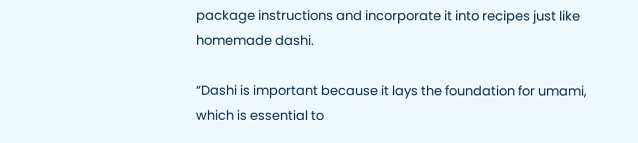package instructions and incorporate it into recipes just like homemade dashi.

“Dashi is important because it lays the foundation for umami, which is essential to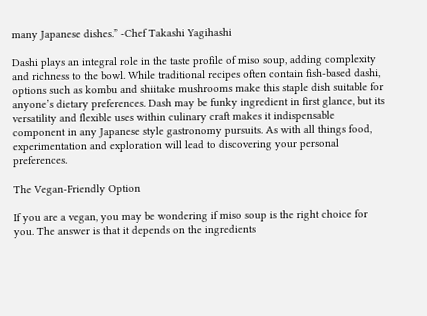many Japanese dishes.” -Chef Takashi Yagihashi

Dashi plays an integral role in the taste profile of miso soup, adding complexity and richness to the bowl. While traditional recipes often contain fish-based dashi, options such as kombu and shiitake mushrooms make this staple dish suitable for anyone’s dietary preferences. Dash may be funky ingredient in first glance, but its versatility and flexible uses within culinary craft makes it indispensable component in any Japanese style gastronomy pursuits. As with all things food, experimentation and exploration will lead to discovering your personal preferences.

The Vegan-Friendly Option

If you are a vegan, you may be wondering if miso soup is the right choice for you. The answer is that it depends on the ingredients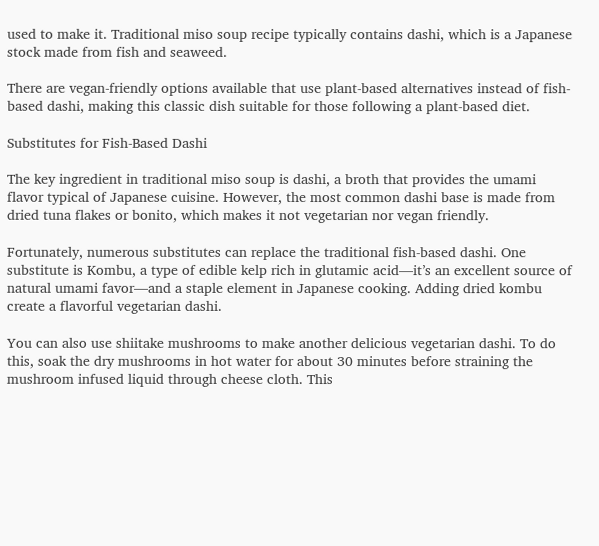used to make it. Traditional miso soup recipe typically contains dashi, which is a Japanese stock made from fish and seaweed.

There are vegan-friendly options available that use plant-based alternatives instead of fish-based dashi, making this classic dish suitable for those following a plant-based diet.

Substitutes for Fish-Based Dashi

The key ingredient in traditional miso soup is dashi, a broth that provides the umami flavor typical of Japanese cuisine. However, the most common dashi base is made from dried tuna flakes or bonito, which makes it not vegetarian nor vegan friendly.

Fortunately, numerous substitutes can replace the traditional fish-based dashi. One substitute is Kombu, a type of edible kelp rich in glutamic acid—it’s an excellent source of natural umami favor—and a staple element in Japanese cooking. Adding dried kombu create a flavorful vegetarian dashi.

You can also use shiitake mushrooms to make another delicious vegetarian dashi. To do this, soak the dry mushrooms in hot water for about 30 minutes before straining the mushroom infused liquid through cheese cloth. This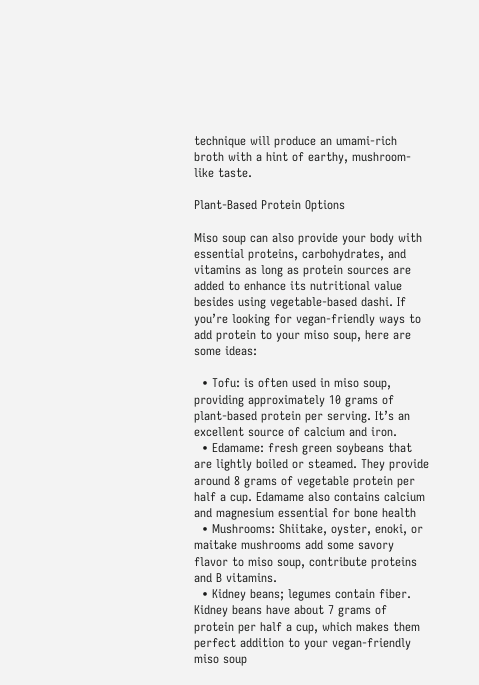technique will produce an umami-rich broth with a hint of earthy, mushroom-like taste.

Plant-Based Protein Options

Miso soup can also provide your body with essential proteins, carbohydrates, and vitamins as long as protein sources are added to enhance its nutritional value besides using vegetable-based dashi. If you’re looking for vegan-friendly ways to add protein to your miso soup, here are some ideas:

  • Tofu: is often used in miso soup, providing approximately 10 grams of plant-based protein per serving. It’s an excellent source of calcium and iron.
  • Edamame: fresh green soybeans that are lightly boiled or steamed. They provide around 8 grams of vegetable protein per half a cup. Edamame also contains calcium and magnesium essential for bone health
  • Mushrooms: Shiitake, oyster, enoki, or maitake mushrooms add some savory flavor to miso soup, contribute proteins and B vitamins.
  • Kidney beans; legumes contain fiber. Kidney beans have about 7 grams of protein per half a cup, which makes them perfect addition to your vegan-friendly miso soup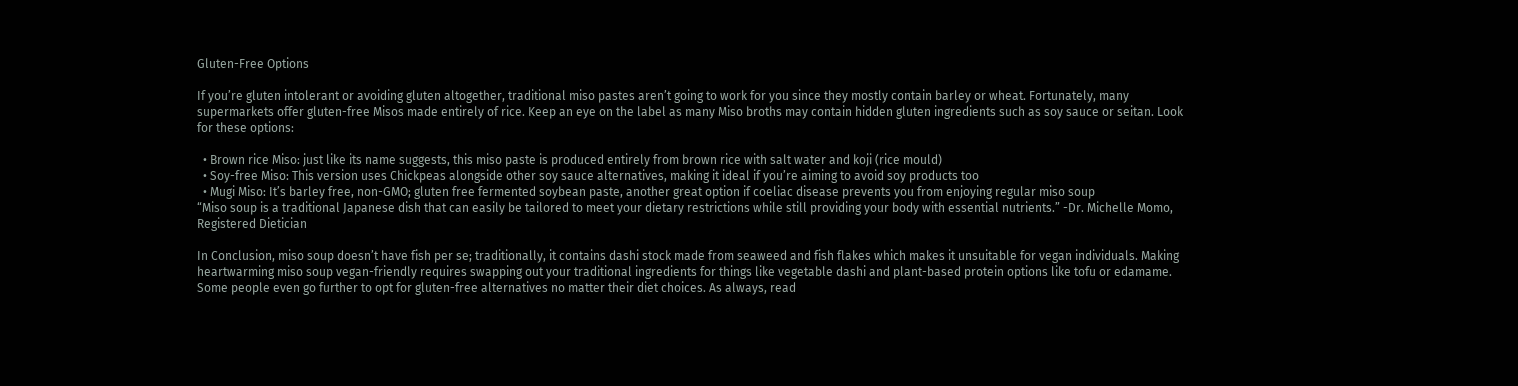Gluten-Free Options

If you’re gluten intolerant or avoiding gluten altogether, traditional miso pastes aren’t going to work for you since they mostly contain barley or wheat. Fortunately, many supermarkets offer gluten-free Misos made entirely of rice. Keep an eye on the label as many Miso broths may contain hidden gluten ingredients such as soy sauce or seitan. Look for these options:

  • Brown rice Miso: just like its name suggests, this miso paste is produced entirely from brown rice with salt water and koji (rice mould)
  • Soy-free Miso: This version uses Chickpeas alongside other soy sauce alternatives, making it ideal if you’re aiming to avoid soy products too
  • Mugi Miso: It’s barley free, non-GMO; gluten free fermented soybean paste, another great option if coeliac disease prevents you from enjoying regular miso soup
“Miso soup is a traditional Japanese dish that can easily be tailored to meet your dietary restrictions while still providing your body with essential nutrients.” -Dr. Michelle Momo, Registered Dietician

In Conclusion, miso soup doesn’t have fish per se; traditionally, it contains dashi stock made from seaweed and fish flakes which makes it unsuitable for vegan individuals. Making heartwarming miso soup vegan-friendly requires swapping out your traditional ingredients for things like vegetable dashi and plant-based protein options like tofu or edamame. Some people even go further to opt for gluten-free alternatives no matter their diet choices. As always, read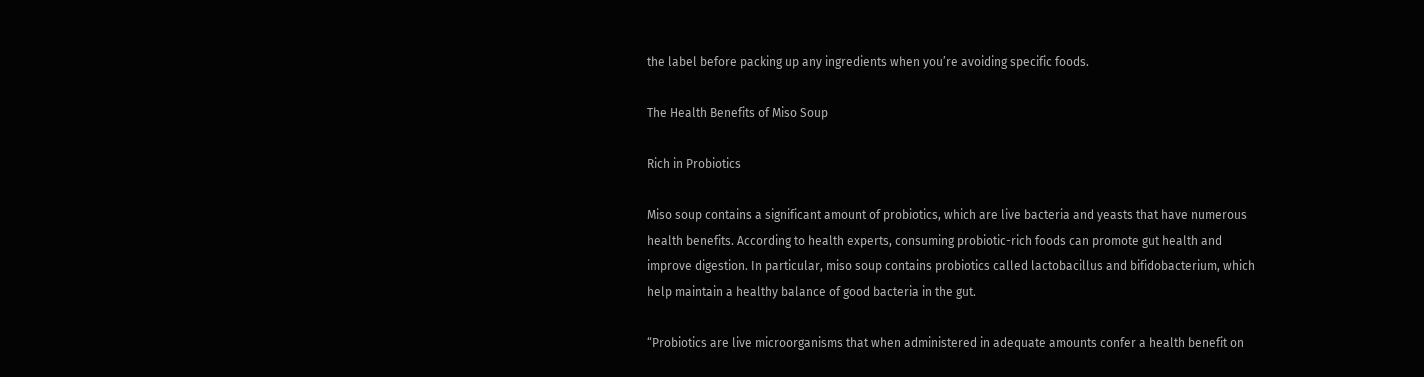the label before packing up any ingredients when you’re avoiding specific foods.

The Health Benefits of Miso Soup

Rich in Probiotics

Miso soup contains a significant amount of probiotics, which are live bacteria and yeasts that have numerous health benefits. According to health experts, consuming probiotic-rich foods can promote gut health and improve digestion. In particular, miso soup contains probiotics called lactobacillus and bifidobacterium, which help maintain a healthy balance of good bacteria in the gut.

“Probiotics are live microorganisms that when administered in adequate amounts confer a health benefit on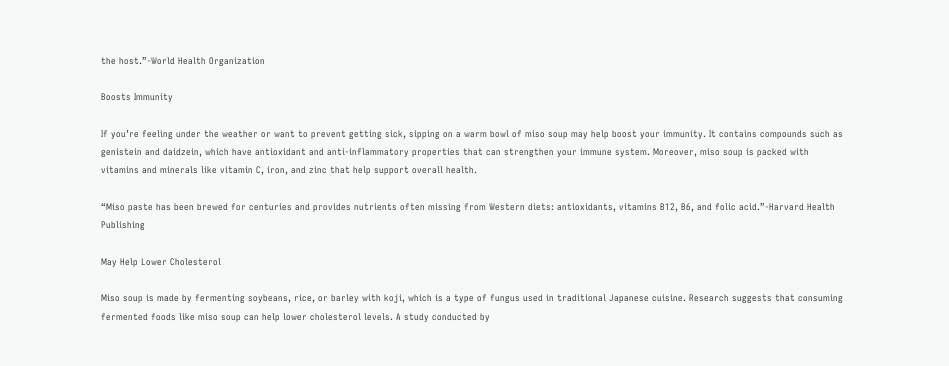the host.”-World Health Organization

Boosts Immunity

If you’re feeling under the weather or want to prevent getting sick, sipping on a warm bowl of miso soup may help boost your immunity. It contains compounds such as genistein and daidzein, which have antioxidant and anti-inflammatory properties that can strengthen your immune system. Moreover, miso soup is packed with vitamins and minerals like vitamin C, iron, and zinc that help support overall health.

“Miso paste has been brewed for centuries and provides nutrients often missing from Western diets: antioxidants, vitamins B12, B6, and folic acid.”-Harvard Health Publishing

May Help Lower Cholesterol

Miso soup is made by fermenting soybeans, rice, or barley with koji, which is a type of fungus used in traditional Japanese cuisine. Research suggests that consuming fermented foods like miso soup can help lower cholesterol levels. A study conducted by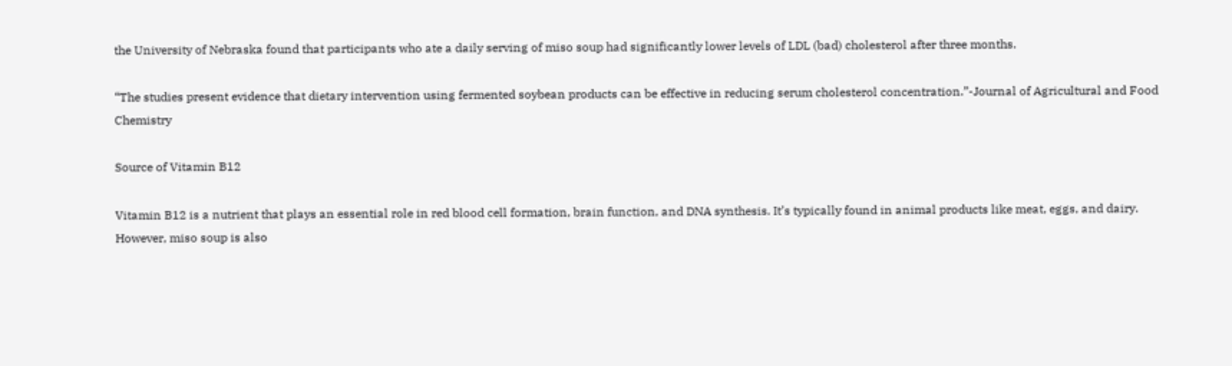the University of Nebraska found that participants who ate a daily serving of miso soup had significantly lower levels of LDL (bad) cholesterol after three months.

“The studies present evidence that dietary intervention using fermented soybean products can be effective in reducing serum cholesterol concentration.”-Journal of Agricultural and Food Chemistry

Source of Vitamin B12

Vitamin B12 is a nutrient that plays an essential role in red blood cell formation, brain function, and DNA synthesis. It’s typically found in animal products like meat, eggs, and dairy. However, miso soup is also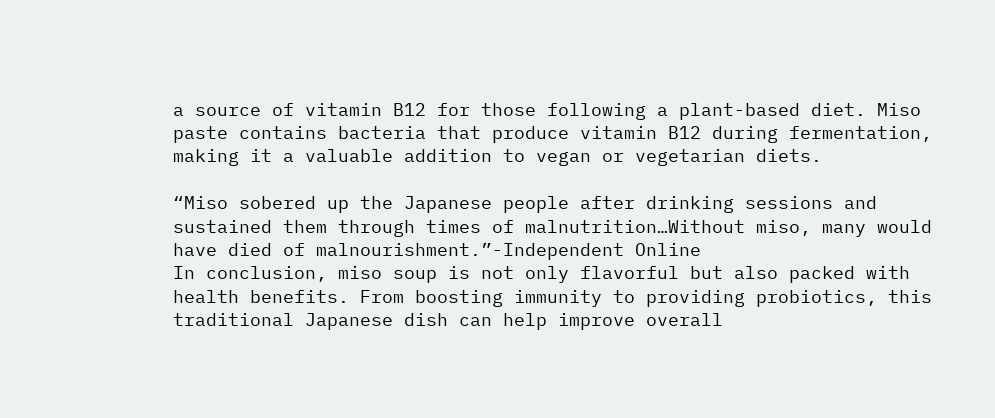a source of vitamin B12 for those following a plant-based diet. Miso paste contains bacteria that produce vitamin B12 during fermentation, making it a valuable addition to vegan or vegetarian diets.

“Miso sobered up the Japanese people after drinking sessions and sustained them through times of malnutrition…Without miso, many would have died of malnourishment.”-Independent Online
In conclusion, miso soup is not only flavorful but also packed with health benefits. From boosting immunity to providing probiotics, this traditional Japanese dish can help improve overall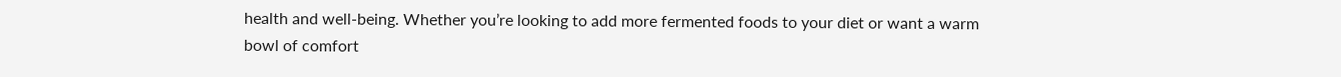health and well-being. Whether you’re looking to add more fermented foods to your diet or want a warm bowl of comfort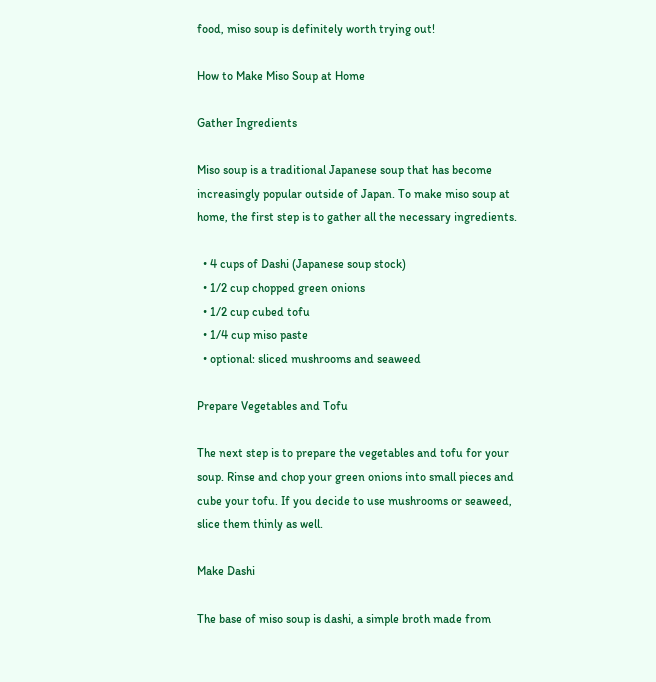food, miso soup is definitely worth trying out!

How to Make Miso Soup at Home

Gather Ingredients

Miso soup is a traditional Japanese soup that has become increasingly popular outside of Japan. To make miso soup at home, the first step is to gather all the necessary ingredients.

  • 4 cups of Dashi (Japanese soup stock)
  • 1/2 cup chopped green onions
  • 1/2 cup cubed tofu
  • 1/4 cup miso paste
  • optional: sliced mushrooms and seaweed

Prepare Vegetables and Tofu

The next step is to prepare the vegetables and tofu for your soup. Rinse and chop your green onions into small pieces and cube your tofu. If you decide to use mushrooms or seaweed, slice them thinly as well.

Make Dashi

The base of miso soup is dashi, a simple broth made from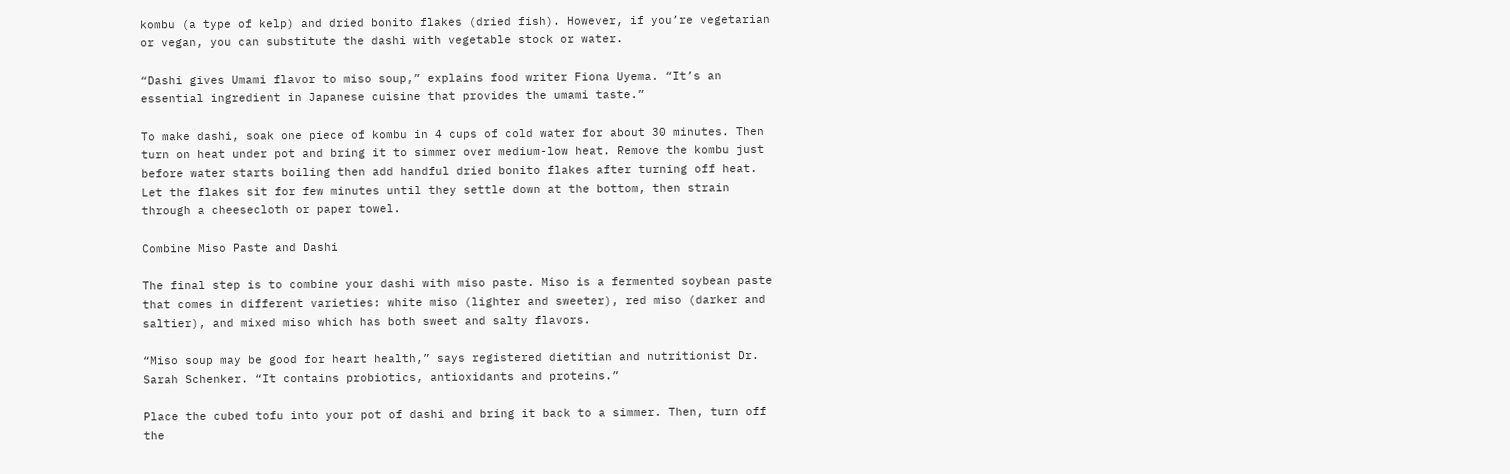kombu (a type of kelp) and dried bonito flakes (dried fish). However, if you’re vegetarian or vegan, you can substitute the dashi with vegetable stock or water.

“Dashi gives Umami flavor to miso soup,” explains food writer Fiona Uyema. “It’s an essential ingredient in Japanese cuisine that provides the umami taste.”

To make dashi, soak one piece of kombu in 4 cups of cold water for about 30 minutes. Then turn on heat under pot and bring it to simmer over medium-low heat. Remove the kombu just before water starts boiling then add handful dried bonito flakes after turning off heat. Let the flakes sit for few minutes until they settle down at the bottom, then strain through a cheesecloth or paper towel.

Combine Miso Paste and Dashi

The final step is to combine your dashi with miso paste. Miso is a fermented soybean paste that comes in different varieties: white miso (lighter and sweeter), red miso (darker and saltier), and mixed miso which has both sweet and salty flavors.

“Miso soup may be good for heart health,” says registered dietitian and nutritionist Dr. Sarah Schenker. “It contains probiotics, antioxidants and proteins.”

Place the cubed tofu into your pot of dashi and bring it back to a simmer. Then, turn off the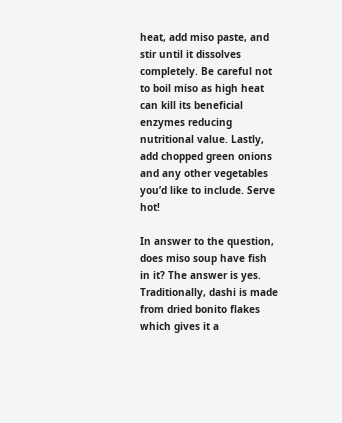heat, add miso paste, and stir until it dissolves completely. Be careful not to boil miso as high heat can kill its beneficial enzymes reducing nutritional value. Lastly, add chopped green onions and any other vegetables you’d like to include. Serve hot!

In answer to the question, does miso soup have fish in it? The answer is yes. Traditionally, dashi is made from dried bonito flakes which gives it a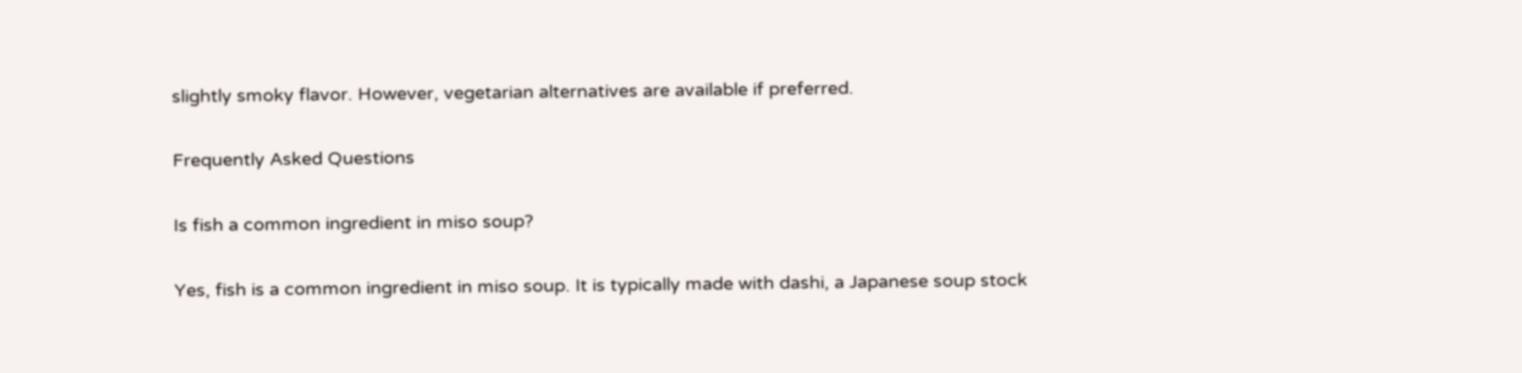slightly smoky flavor. However, vegetarian alternatives are available if preferred.

Frequently Asked Questions

Is fish a common ingredient in miso soup?

Yes, fish is a common ingredient in miso soup. It is typically made with dashi, a Japanese soup stock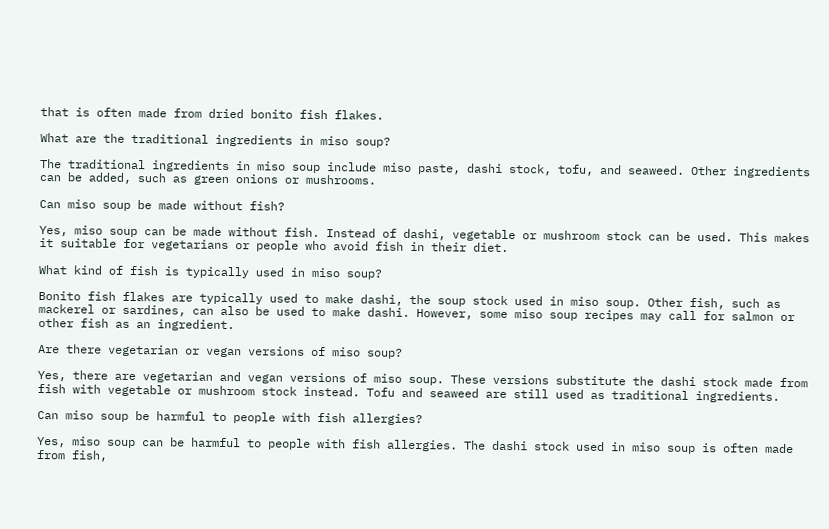that is often made from dried bonito fish flakes.

What are the traditional ingredients in miso soup?

The traditional ingredients in miso soup include miso paste, dashi stock, tofu, and seaweed. Other ingredients can be added, such as green onions or mushrooms.

Can miso soup be made without fish?

Yes, miso soup can be made without fish. Instead of dashi, vegetable or mushroom stock can be used. This makes it suitable for vegetarians or people who avoid fish in their diet.

What kind of fish is typically used in miso soup?

Bonito fish flakes are typically used to make dashi, the soup stock used in miso soup. Other fish, such as mackerel or sardines, can also be used to make dashi. However, some miso soup recipes may call for salmon or other fish as an ingredient.

Are there vegetarian or vegan versions of miso soup?

Yes, there are vegetarian and vegan versions of miso soup. These versions substitute the dashi stock made from fish with vegetable or mushroom stock instead. Tofu and seaweed are still used as traditional ingredients.

Can miso soup be harmful to people with fish allergies?

Yes, miso soup can be harmful to people with fish allergies. The dashi stock used in miso soup is often made from fish,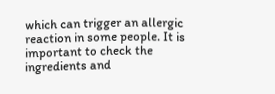which can trigger an allergic reaction in some people. It is important to check the ingredients and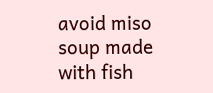avoid miso soup made with fish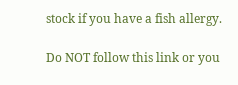stock if you have a fish allergy.

Do NOT follow this link or you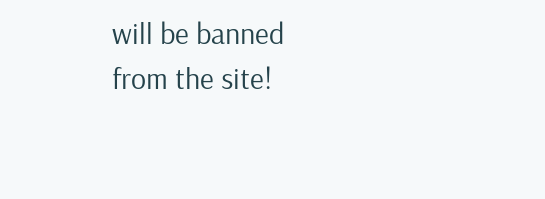will be banned from the site!